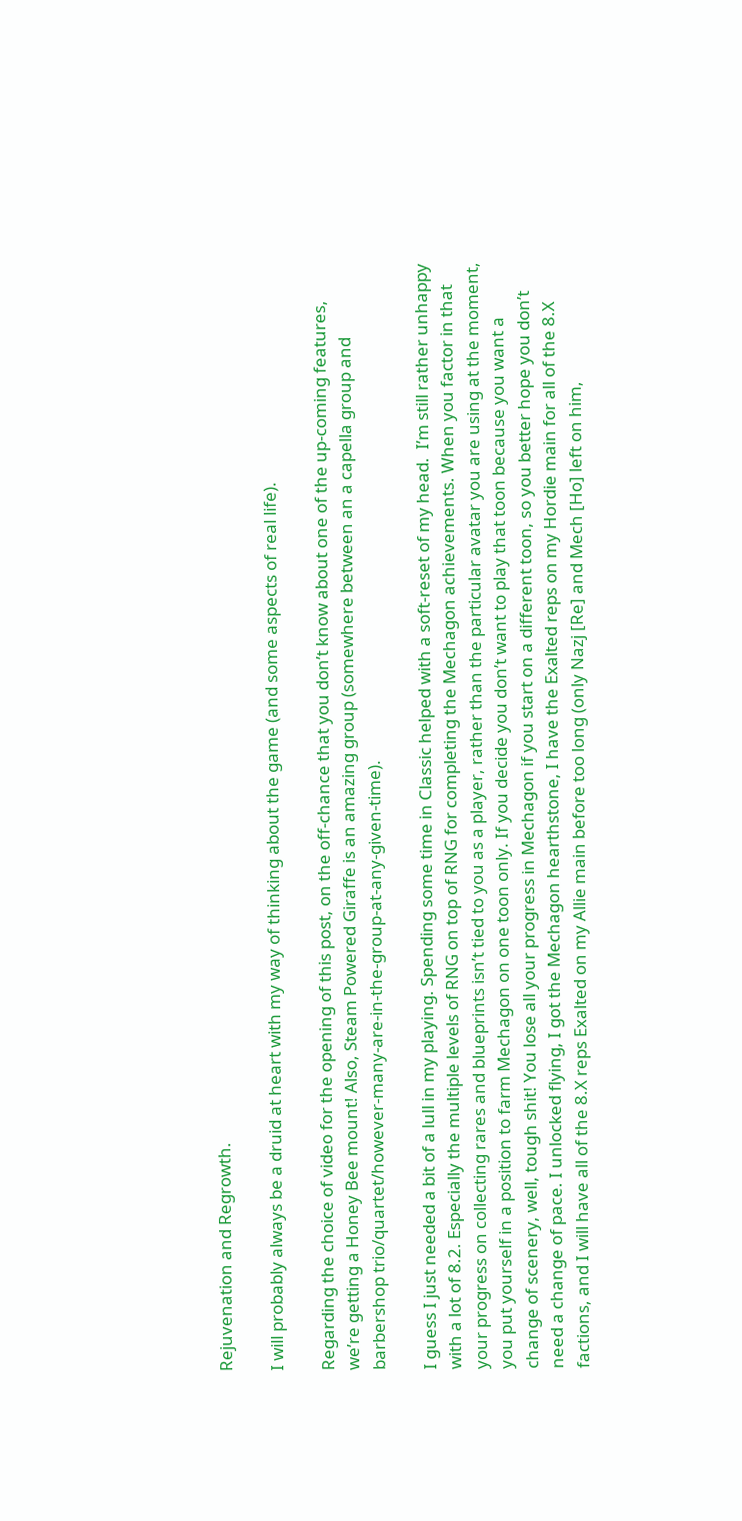Rejuvenation and Regrowth.

I will probably always be a druid at heart with my way of thinking about the game (and some aspects of real life).

Regarding the choice of video for the opening of this post, on the off-chance that you don’t know about one of the up-coming features, we’re getting a Honey Bee mount! Also, Steam Powered Giraffe is an amazing group (somewhere between an a capella group and barbershop trio/quartet/however-many-are-in-the-group-at-any-given-time).

I guess I just needed a bit of a lull in my playing. Spending some time in Classic helped with a soft-reset of my head.  I’m still rather unhappy with a lot of 8.2. Especially the multiple levels of RNG on top of RNG for completing the Mechagon achievements. When you factor in that your progress on collecting rares and blueprints isn’t tied to you as a player, rather than the particular avatar you are using at the moment, you put yourself in a position to farm Mechagon on one toon only. If you decide you don’t want to play that toon because you want a change of scenery, well, tough shit! You lose all your progress in Mechagon if you start on a different toon, so you better hope you don’t need a change of pace. I unlocked flying, I got the Mechagon hearthstone, I have the Exalted reps on my Hordie main for all of the 8.X factions, and I will have all of the 8.X reps Exalted on my Allie main before too long (only Nazj [Re] and Mech [Ho] left on him,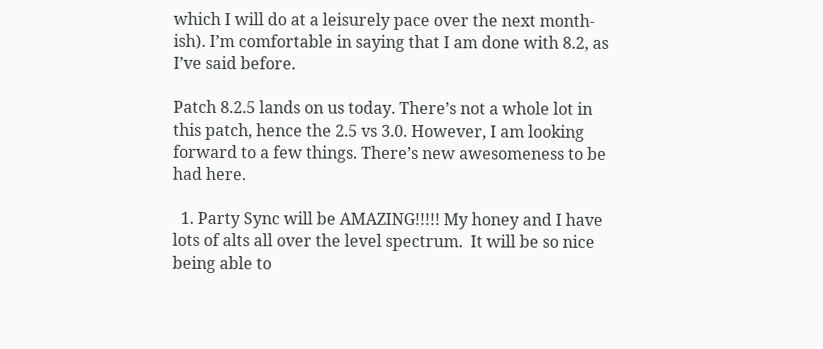which I will do at a leisurely pace over the next month-ish). I’m comfortable in saying that I am done with 8.2, as I’ve said before.

Patch 8.2.5 lands on us today. There’s not a whole lot in this patch, hence the 2.5 vs 3.0. However, I am looking forward to a few things. There’s new awesomeness to be had here.

  1. Party Sync will be AMAZING!!!!! My honey and I have lots of alts all over the level spectrum.  It will be so nice being able to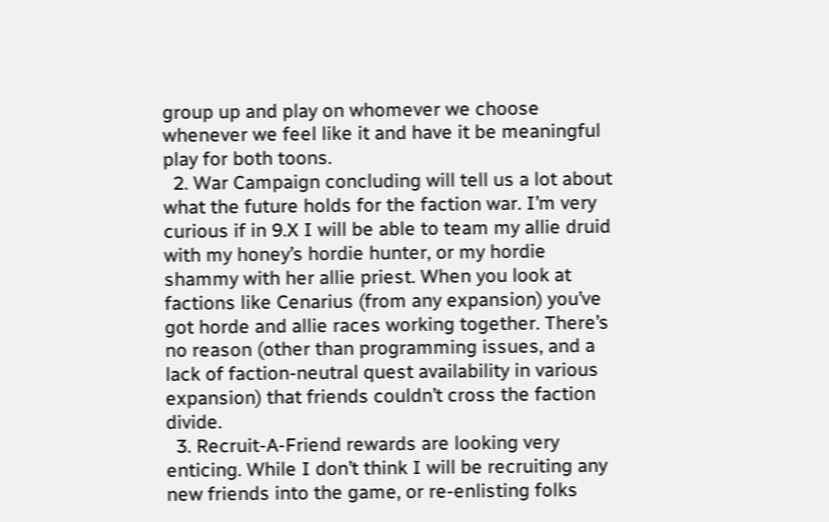group up and play on whomever we choose whenever we feel like it and have it be meaningful play for both toons.
  2. War Campaign concluding will tell us a lot about what the future holds for the faction war. I’m very curious if in 9.X I will be able to team my allie druid with my honey’s hordie hunter, or my hordie shammy with her allie priest. When you look at factions like Cenarius (from any expansion) you’ve got horde and allie races working together. There’s no reason (other than programming issues, and a lack of faction-neutral quest availability in various expansion) that friends couldn’t cross the faction divide.
  3. Recruit-A-Friend rewards are looking very enticing. While I don’t think I will be recruiting any new friends into the game, or re-enlisting folks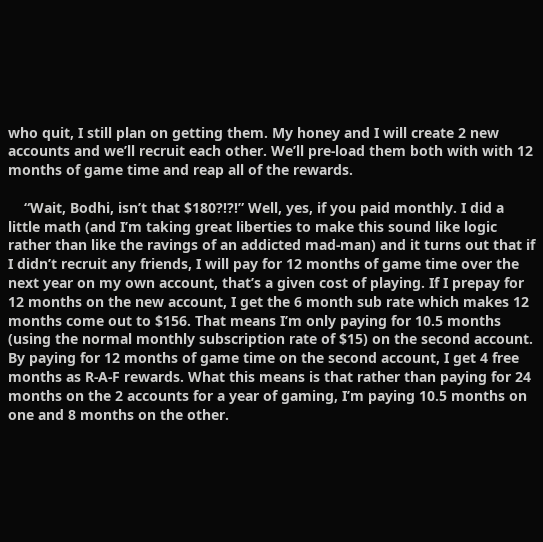who quit, I still plan on getting them. My honey and I will create 2 new accounts and we’ll recruit each other. We’ll pre-load them both with with 12 months of game time and reap all of the rewards.

    “Wait, Bodhi, isn’t that $180?!?!” Well, yes, if you paid monthly. I did a little math (and I’m taking great liberties to make this sound like logic rather than like the ravings of an addicted mad-man) and it turns out that if I didn’t recruit any friends, I will pay for 12 months of game time over the next year on my own account, that’s a given cost of playing. If I prepay for 12 months on the new account, I get the 6 month sub rate which makes 12 months come out to $156. That means I’m only paying for 10.5 months (using the normal monthly subscription rate of $15) on the second account. By paying for 12 months of game time on the second account, I get 4 free months as R-A-F rewards. What this means is that rather than paying for 24 months on the 2 accounts for a year of gaming, I’m paying 10.5 months on one and 8 months on the other.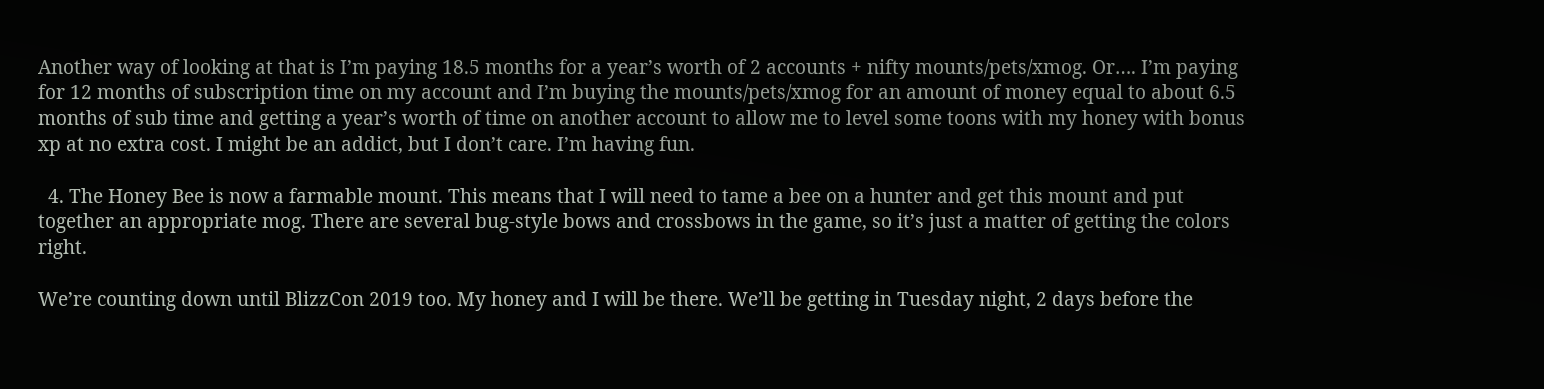Another way of looking at that is I’m paying 18.5 months for a year’s worth of 2 accounts + nifty mounts/pets/xmog. Or…. I’m paying for 12 months of subscription time on my account and I’m buying the mounts/pets/xmog for an amount of money equal to about 6.5 months of sub time and getting a year’s worth of time on another account to allow me to level some toons with my honey with bonus xp at no extra cost. I might be an addict, but I don’t care. I’m having fun.

  4. The Honey Bee is now a farmable mount. This means that I will need to tame a bee on a hunter and get this mount and put together an appropriate mog. There are several bug-style bows and crossbows in the game, so it’s just a matter of getting the colors right.

We’re counting down until BlizzCon 2019 too. My honey and I will be there. We’ll be getting in Tuesday night, 2 days before the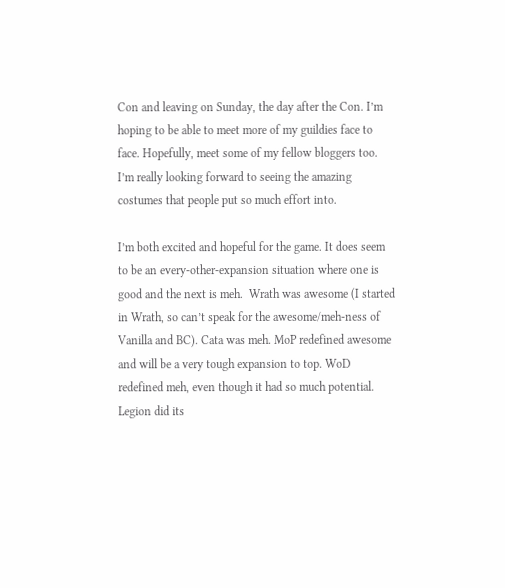Con and leaving on Sunday, the day after the Con. I’m hoping to be able to meet more of my guildies face to face. Hopefully, meet some of my fellow bloggers too. I’m really looking forward to seeing the amazing costumes that people put so much effort into.

I’m both excited and hopeful for the game. It does seem to be an every-other-expansion situation where one is good and the next is meh.  Wrath was awesome (I started in Wrath, so can’t speak for the awesome/meh-ness of Vanilla and BC). Cata was meh. MoP redefined awesome and will be a very tough expansion to top. WoD redefined meh, even though it had so much potential. Legion did its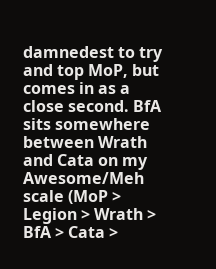damnedest to try and top MoP, but comes in as a close second. BfA sits somewhere between Wrath and Cata on my Awesome/Meh scale (MoP > Legion > Wrath > BfA > Cata >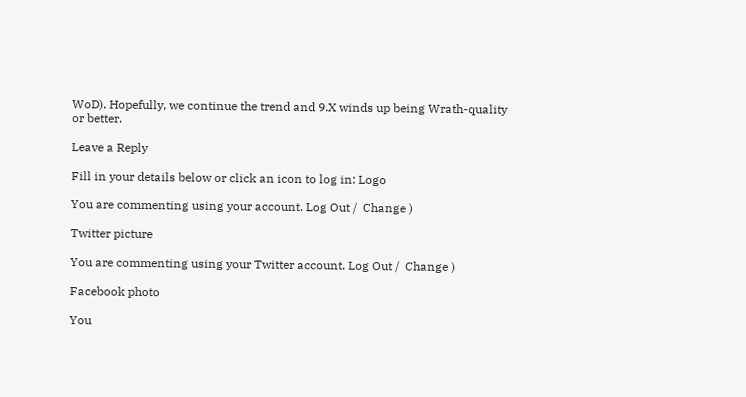WoD). Hopefully, we continue the trend and 9.X winds up being Wrath-quality or better.

Leave a Reply

Fill in your details below or click an icon to log in: Logo

You are commenting using your account. Log Out /  Change )

Twitter picture

You are commenting using your Twitter account. Log Out /  Change )

Facebook photo

You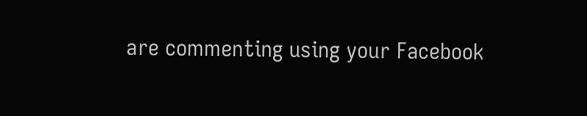are commenting using your Facebook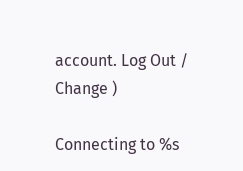account. Log Out /  Change )

Connecting to %s